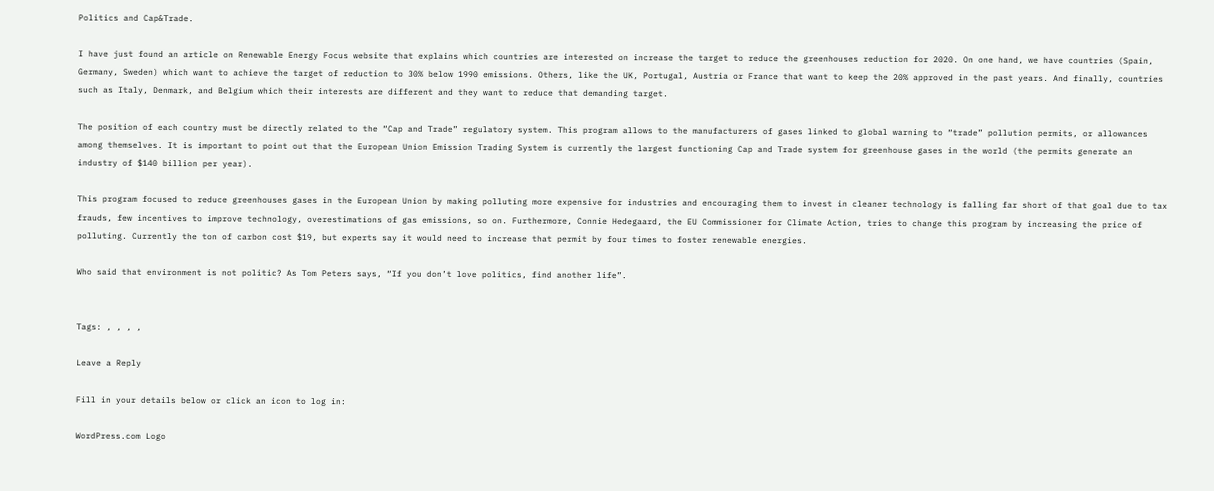Politics and Cap&Trade.

I have just found an article on Renewable Energy Focus website that explains which countries are interested on increase the target to reduce the greenhouses reduction for 2020. On one hand, we have countries (Spain, Germany, Sweden) which want to achieve the target of reduction to 30% below 1990 emissions. Others, like the UK, Portugal, Austria or France that want to keep the 20% approved in the past years. And finally, countries such as Italy, Denmark, and Belgium which their interests are different and they want to reduce that demanding target.

The position of each country must be directly related to the “Cap and Trade” regulatory system. This program allows to the manufacturers of gases linked to global warning to “trade” pollution permits, or allowances among themselves. It is important to point out that the European Union Emission Trading System is currently the largest functioning Cap and Trade system for greenhouse gases in the world (the permits generate an industry of $140 billion per year).

This program focused to reduce greenhouses gases in the European Union by making polluting more expensive for industries and encouraging them to invest in cleaner technology is falling far short of that goal due to tax frauds, few incentives to improve technology, overestimations of gas emissions, so on. Furthermore, Connie Hedegaard, the EU Commissioner for Climate Action, tries to change this program by increasing the price of polluting. Currently the ton of carbon cost $19, but experts say it would need to increase that permit by four times to foster renewable energies.

Who said that environment is not politic? As Tom Peters says, “If you don’t love politics, find another life”.


Tags: , , , ,

Leave a Reply

Fill in your details below or click an icon to log in:

WordPress.com Logo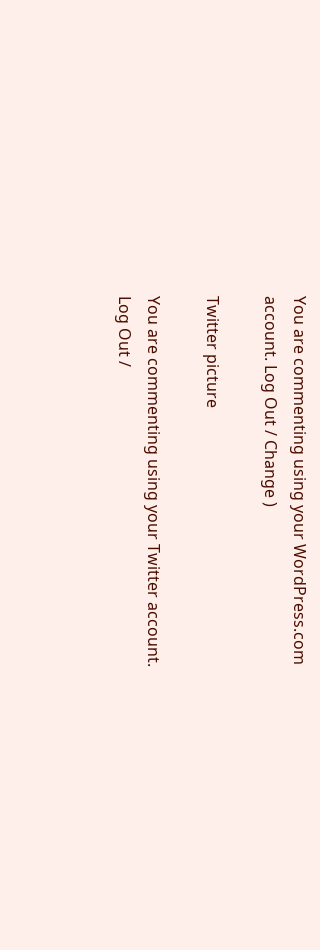You are commenting using your WordPress.com account. Log Out / Change )

Twitter picture

You are commenting using your Twitter account. Log Out /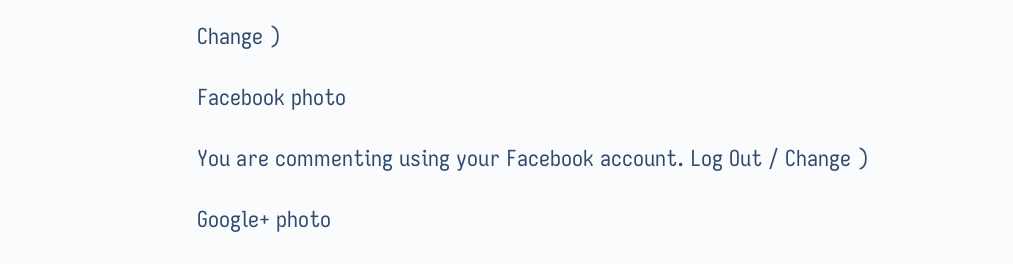Change )

Facebook photo

You are commenting using your Facebook account. Log Out / Change )

Google+ photo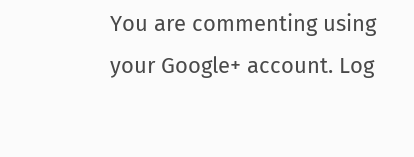You are commenting using your Google+ account. Log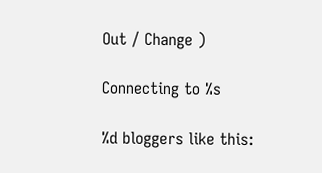Out / Change )

Connecting to %s

%d bloggers like this: